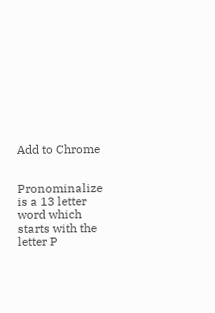Add to Chrome


Pronominalize is a 13 letter word which starts with the letter P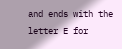and ends with the letter E for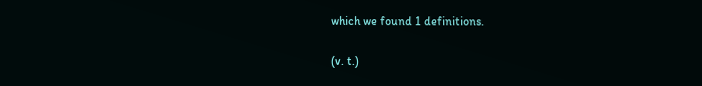which we found 1 definitions.

(v. t.)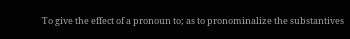To give the effect of a pronoun to; as to pronominalize the substantives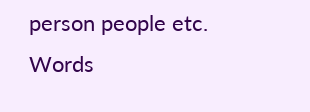person people etc.
Words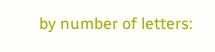by number of letters: